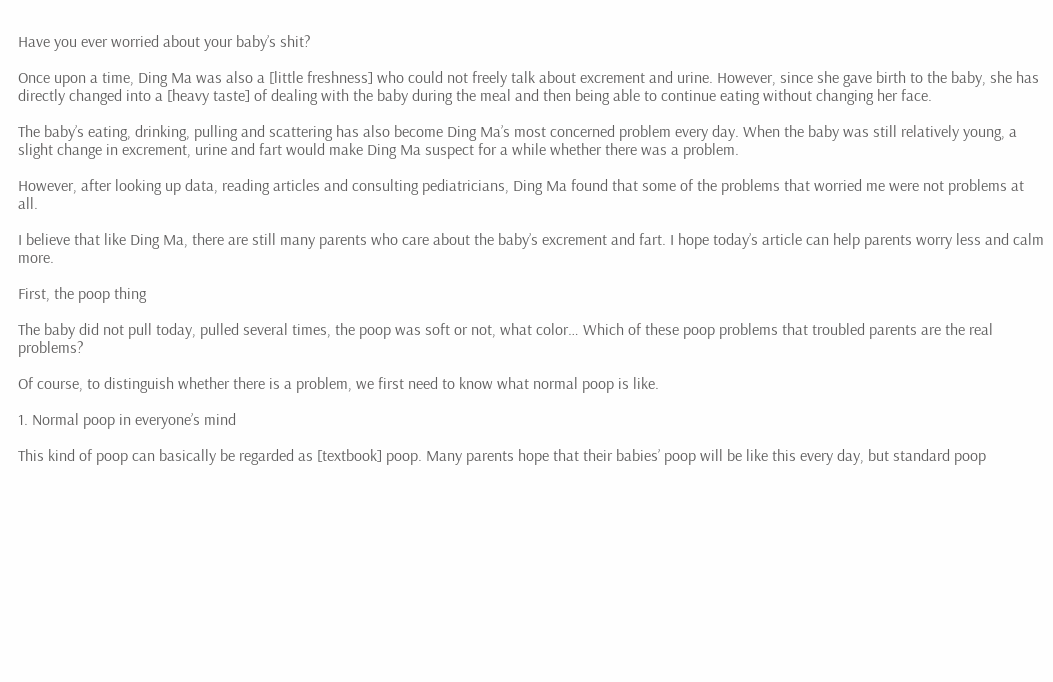Have you ever worried about your baby’s shit?

Once upon a time, Ding Ma was also a [little freshness] who could not freely talk about excrement and urine. However, since she gave birth to the baby, she has directly changed into a [heavy taste] of dealing with the baby during the meal and then being able to continue eating without changing her face.

The baby’s eating, drinking, pulling and scattering has also become Ding Ma’s most concerned problem every day. When the baby was still relatively young, a slight change in excrement, urine and fart would make Ding Ma suspect for a while whether there was a problem.

However, after looking up data, reading articles and consulting pediatricians, Ding Ma found that some of the problems that worried me were not problems at all.

I believe that like Ding Ma, there are still many parents who care about the baby’s excrement and fart. I hope today’s article can help parents worry less and calm more.

First, the poop thing

The baby did not pull today, pulled several times, the poop was soft or not, what color… Which of these poop problems that troubled parents are the real problems?

Of course, to distinguish whether there is a problem, we first need to know what normal poop is like.

1. Normal poop in everyone’s mind

This kind of poop can basically be regarded as [textbook] poop. Many parents hope that their babies’ poop will be like this every day, but standard poop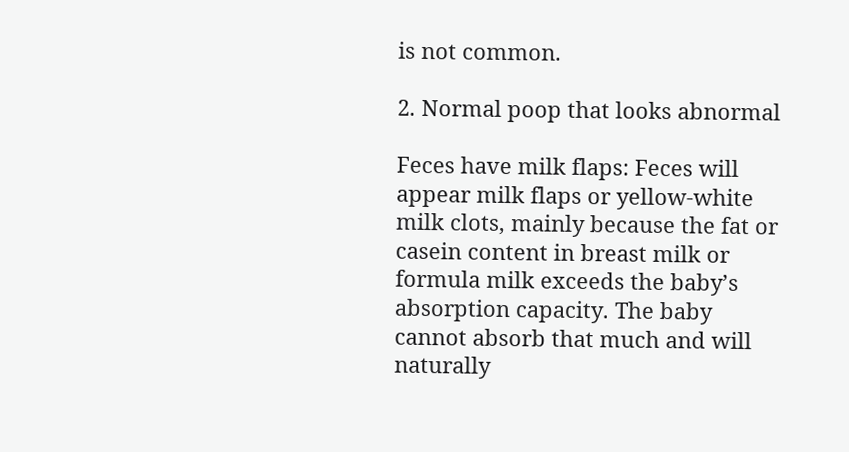is not common.

2. Normal poop that looks abnormal

Feces have milk flaps: Feces will appear milk flaps or yellow-white milk clots, mainly because the fat or casein content in breast milk or formula milk exceeds the baby’s absorption capacity. The baby cannot absorb that much and will naturally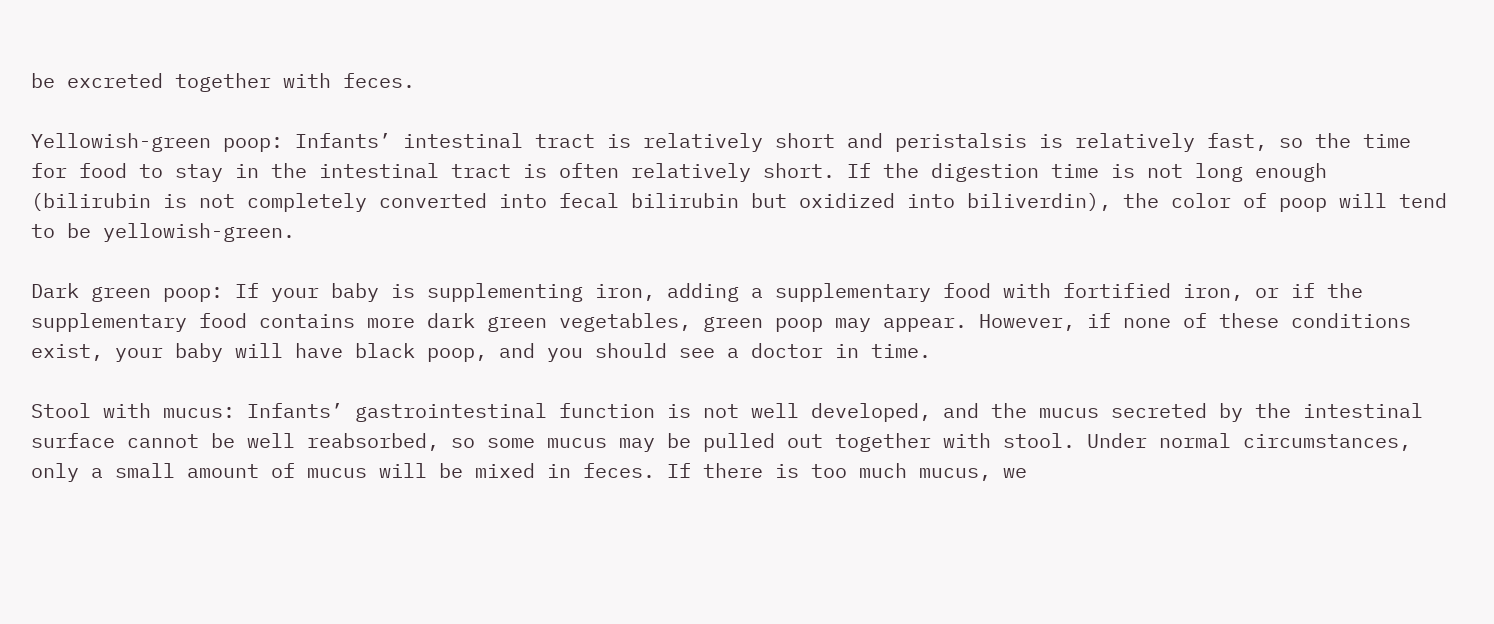be excreted together with feces.

Yellowish-green poop: Infants’ intestinal tract is relatively short and peristalsis is relatively fast, so the time for food to stay in the intestinal tract is often relatively short. If the digestion time is not long enough (bilirubin is not completely converted into fecal bilirubin but oxidized into biliverdin), the color of poop will tend to be yellowish-green.

Dark green poop: If your baby is supplementing iron, adding a supplementary food with fortified iron, or if the supplementary food contains more dark green vegetables, green poop may appear. However, if none of these conditions exist, your baby will have black poop, and you should see a doctor in time.

Stool with mucus: Infants’ gastrointestinal function is not well developed, and the mucus secreted by the intestinal surface cannot be well reabsorbed, so some mucus may be pulled out together with stool. Under normal circumstances, only a small amount of mucus will be mixed in feces. If there is too much mucus, we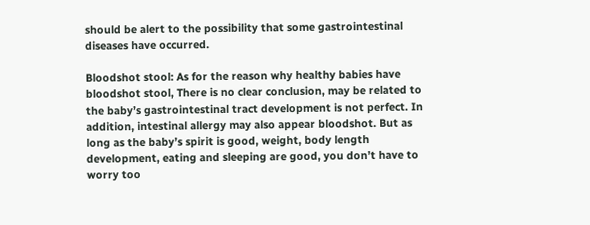should be alert to the possibility that some gastrointestinal diseases have occurred.

Bloodshot stool: As for the reason why healthy babies have bloodshot stool, There is no clear conclusion, may be related to the baby’s gastrointestinal tract development is not perfect. In addition, intestinal allergy may also appear bloodshot. But as long as the baby’s spirit is good, weight, body length development, eating and sleeping are good, you don’t have to worry too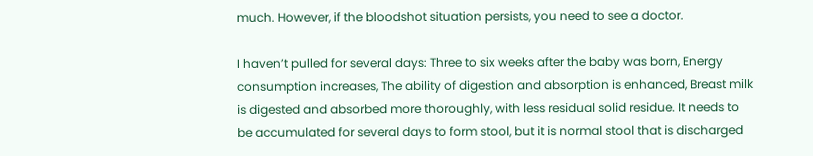much. However, if the bloodshot situation persists, you need to see a doctor.

I haven’t pulled for several days: Three to six weeks after the baby was born, Energy consumption increases, The ability of digestion and absorption is enhanced, Breast milk is digested and absorbed more thoroughly, with less residual solid residue. It needs to be accumulated for several days to form stool, but it is normal stool that is discharged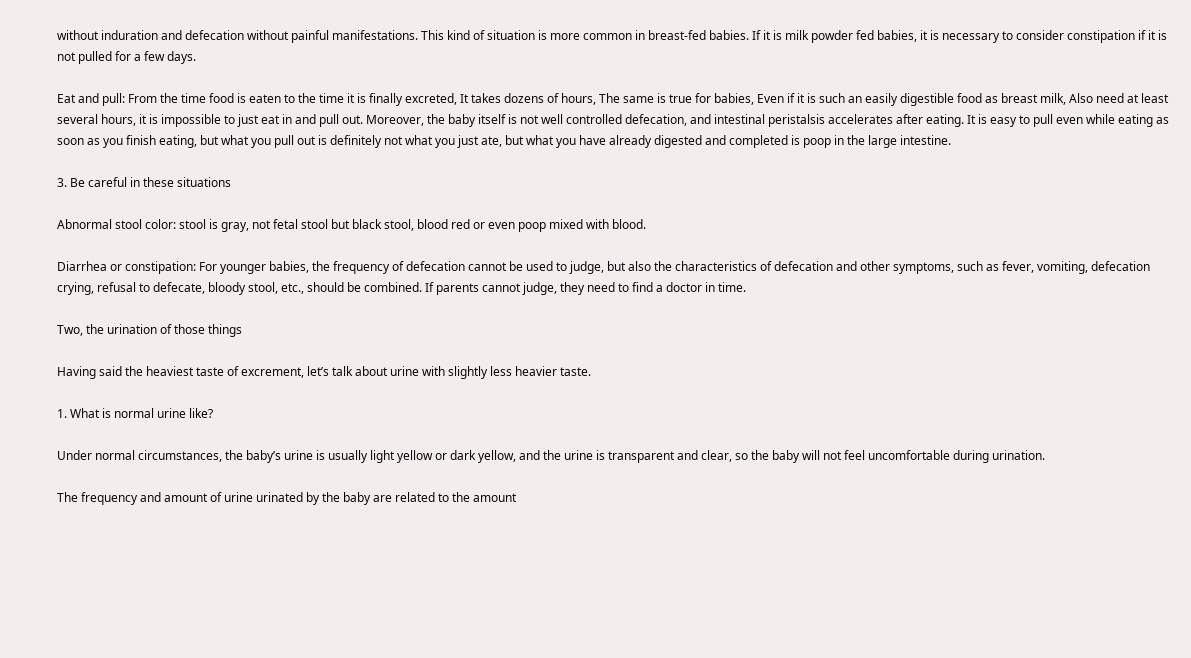without induration and defecation without painful manifestations. This kind of situation is more common in breast-fed babies. If it is milk powder fed babies, it is necessary to consider constipation if it is not pulled for a few days.

Eat and pull: From the time food is eaten to the time it is finally excreted, It takes dozens of hours, The same is true for babies, Even if it is such an easily digestible food as breast milk, Also need at least several hours, it is impossible to just eat in and pull out. Moreover, the baby itself is not well controlled defecation, and intestinal peristalsis accelerates after eating. It is easy to pull even while eating as soon as you finish eating, but what you pull out is definitely not what you just ate, but what you have already digested and completed is poop in the large intestine.

3. Be careful in these situations

Abnormal stool color: stool is gray, not fetal stool but black stool, blood red or even poop mixed with blood.

Diarrhea or constipation: For younger babies, the frequency of defecation cannot be used to judge, but also the characteristics of defecation and other symptoms, such as fever, vomiting, defecation crying, refusal to defecate, bloody stool, etc., should be combined. If parents cannot judge, they need to find a doctor in time.

Two, the urination of those things

Having said the heaviest taste of excrement, let’s talk about urine with slightly less heavier taste.

1. What is normal urine like?

Under normal circumstances, the baby’s urine is usually light yellow or dark yellow, and the urine is transparent and clear, so the baby will not feel uncomfortable during urination.

The frequency and amount of urine urinated by the baby are related to the amount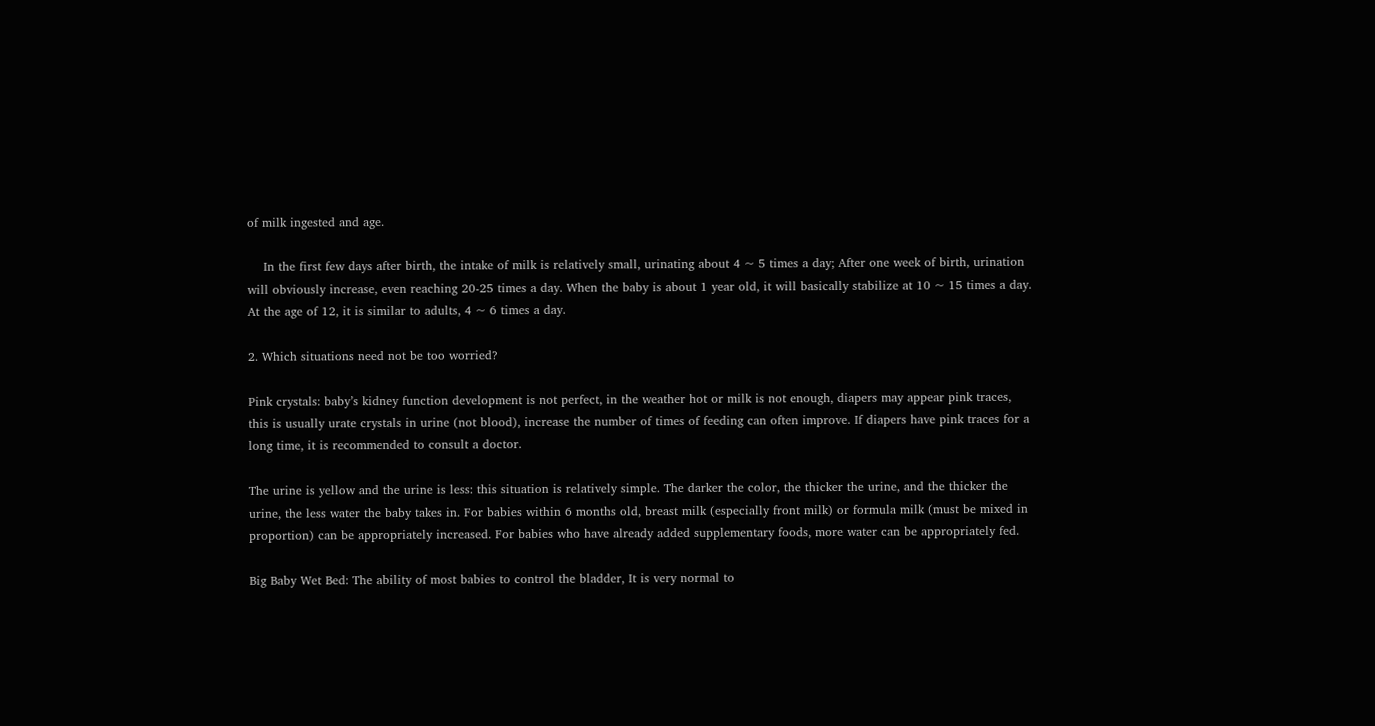of milk ingested and age.

    In the first few days after birth, the intake of milk is relatively small, urinating about 4 ~ 5 times a day; After one week of birth, urination will obviously increase, even reaching 20-25 times a day. When the baby is about 1 year old, it will basically stabilize at 10 ~ 15 times a day. At the age of 12, it is similar to adults, 4 ~ 6 times a day.

2. Which situations need not be too worried?

Pink crystals: baby’s kidney function development is not perfect, in the weather hot or milk is not enough, diapers may appear pink traces, this is usually urate crystals in urine (not blood), increase the number of times of feeding can often improve. If diapers have pink traces for a long time, it is recommended to consult a doctor.

The urine is yellow and the urine is less: this situation is relatively simple. The darker the color, the thicker the urine, and the thicker the urine, the less water the baby takes in. For babies within 6 months old, breast milk (especially front milk) or formula milk (must be mixed in proportion) can be appropriately increased. For babies who have already added supplementary foods, more water can be appropriately fed.

Big Baby Wet Bed: The ability of most babies to control the bladder, It is very normal to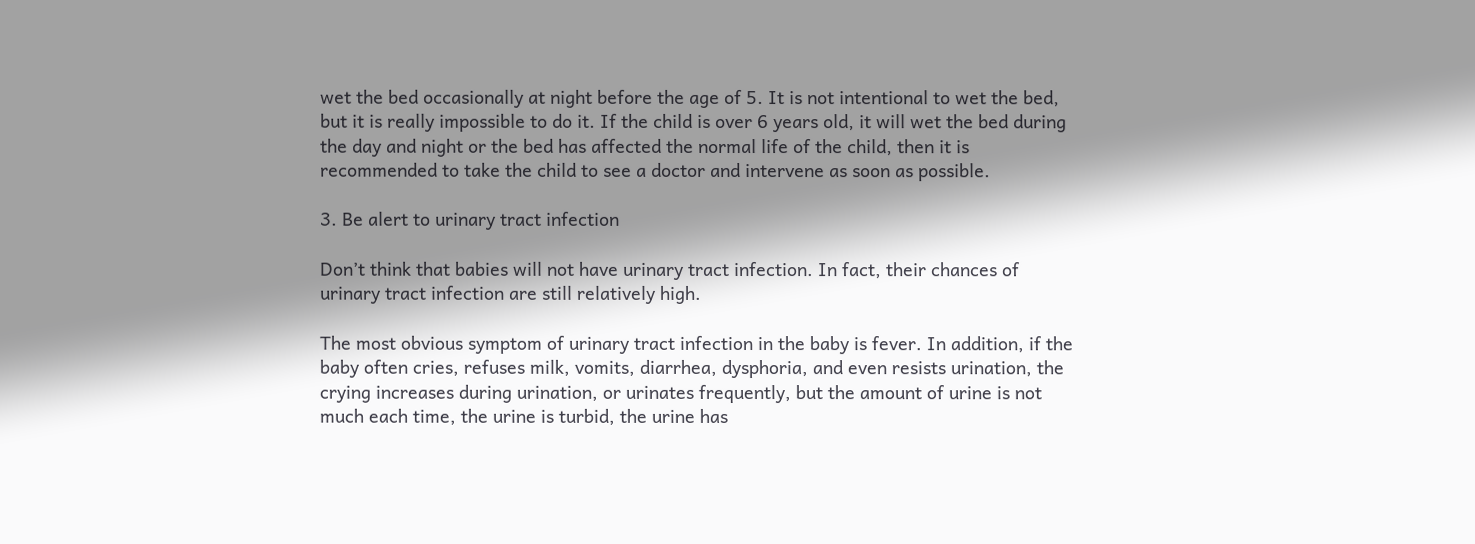wet the bed occasionally at night before the age of 5. It is not intentional to wet the bed, but it is really impossible to do it. If the child is over 6 years old, it will wet the bed during the day and night or the bed has affected the normal life of the child, then it is recommended to take the child to see a doctor and intervene as soon as possible.

3. Be alert to urinary tract infection

Don’t think that babies will not have urinary tract infection. In fact, their chances of urinary tract infection are still relatively high.

The most obvious symptom of urinary tract infection in the baby is fever. In addition, if the baby often cries, refuses milk, vomits, diarrhea, dysphoria, and even resists urination, the crying increases during urination, or urinates frequently, but the amount of urine is not much each time, the urine is turbid, the urine has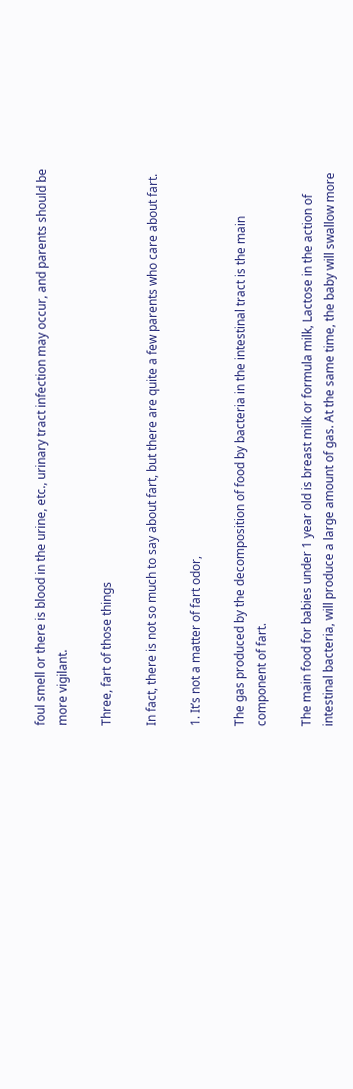foul smell or there is blood in the urine, etc., urinary tract infection may occur, and parents should be more vigilant.

Three, fart of those things

In fact, there is not so much to say about fart, but there are quite a few parents who care about fart.

1. It’s not a matter of fart odor,

The gas produced by the decomposition of food by bacteria in the intestinal tract is the main component of fart.

The main food for babies under 1 year old is breast milk or formula milk, Lactose in the action of intestinal bacteria, will produce a large amount of gas. At the same time, the baby will swallow more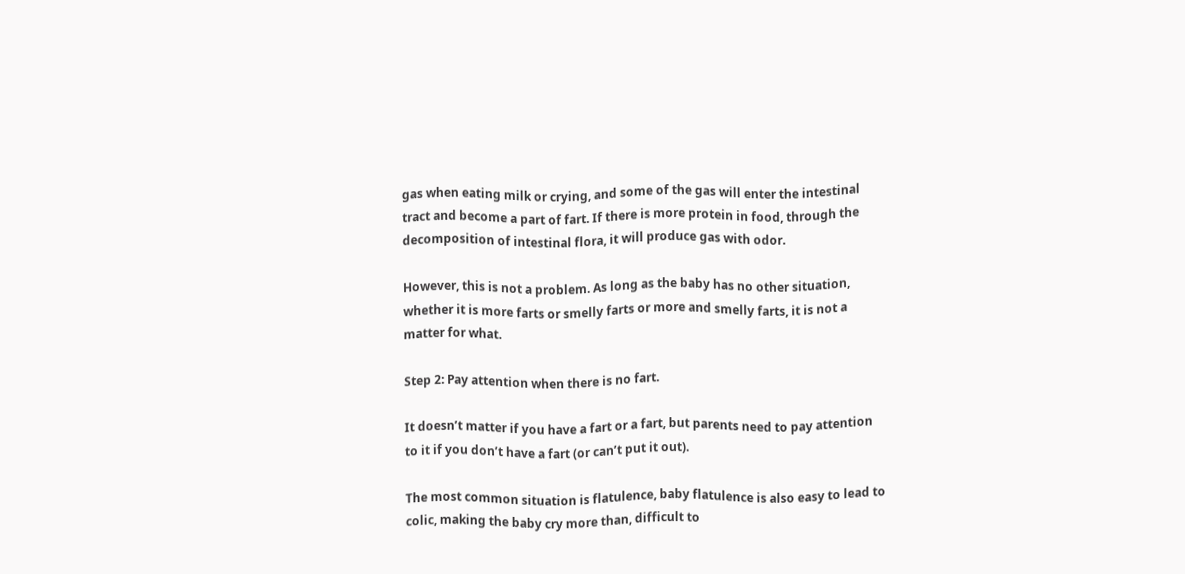gas when eating milk or crying, and some of the gas will enter the intestinal tract and become a part of fart. If there is more protein in food, through the decomposition of intestinal flora, it will produce gas with odor.

However, this is not a problem. As long as the baby has no other situation, whether it is more farts or smelly farts or more and smelly farts, it is not a matter for what.

Step 2: Pay attention when there is no fart.

It doesn’t matter if you have a fart or a fart, but parents need to pay attention to it if you don’t have a fart (or can’t put it out).

The most common situation is flatulence, baby flatulence is also easy to lead to colic, making the baby cry more than, difficult to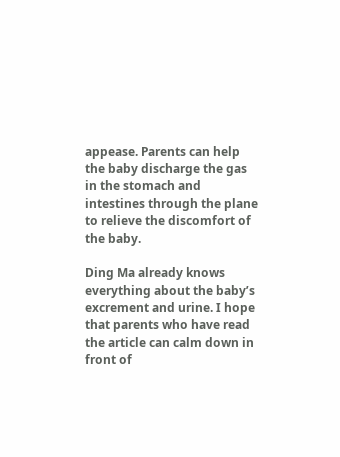appease. Parents can help the baby discharge the gas in the stomach and intestines through the plane to relieve the discomfort of the baby.

Ding Ma already knows everything about the baby’s excrement and urine. I hope that parents who have read the article can calm down in front of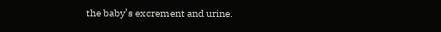the baby’s excrement and urine.